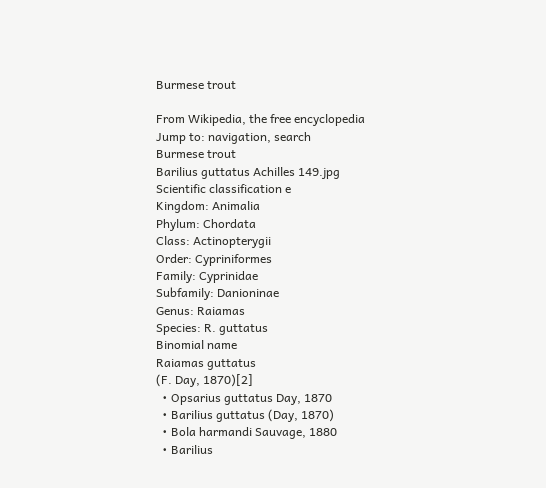Burmese trout

From Wikipedia, the free encyclopedia
Jump to: navigation, search
Burmese trout
Barilius guttatus Achilles 149.jpg
Scientific classification e
Kingdom: Animalia
Phylum: Chordata
Class: Actinopterygii
Order: Cypriniformes
Family: Cyprinidae
Subfamily: Danioninae
Genus: Raiamas
Species: R. guttatus
Binomial name
Raiamas guttatus
(F. Day, 1870)[2]
  • Opsarius guttatus Day, 1870
  • Barilius guttatus (Day, 1870)
  • Bola harmandi Sauvage, 1880
  • Barilius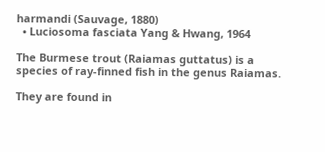harmandi (Sauvage, 1880)
  • Luciosoma fasciata Yang & Hwang, 1964

The Burmese trout (Raiamas guttatus) is a species of ray-finned fish in the genus Raiamas.

They are found in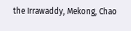the Irrawaddy, Mekong, Chao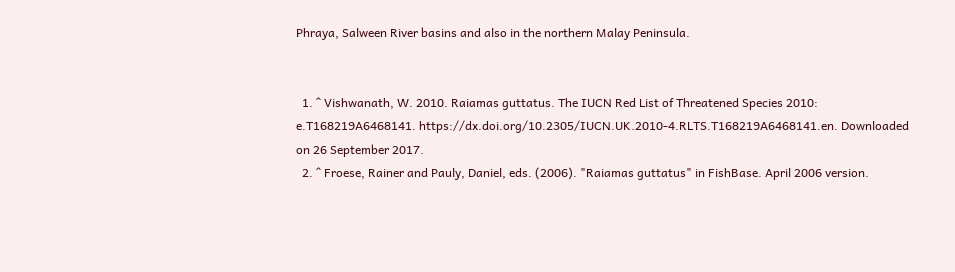Phraya, Salween River basins and also in the northern Malay Peninsula.


  1. ^ Vishwanath, W. 2010. Raiamas guttatus. The IUCN Red List of Threatened Species 2010: e.T168219A6468141. https://dx.doi.org/10.2305/IUCN.UK.2010-4.RLTS.T168219A6468141.en. Downloaded on 26 September 2017.
  2. ^ Froese, Rainer and Pauly, Daniel, eds. (2006). "Raiamas guttatus" in FishBase. April 2006 version.